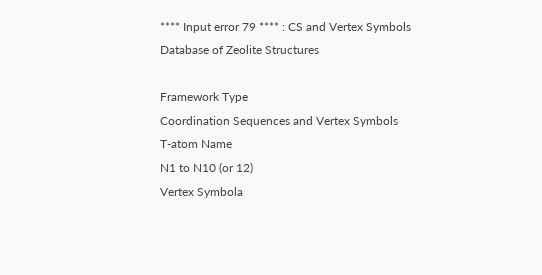**** Input error 79 **** : CS and Vertex Symbols
Database of Zeolite Structures

Framework Type
Coordination Sequences and Vertex Symbols
T-atom Name
N1 to N10 (or 12)
Vertex Symbola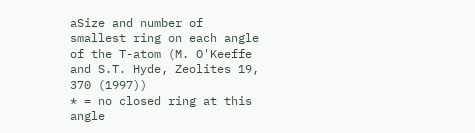aSize and number of smallest ring on each angle of the T-atom (M. O'Keeffe and S.T. Hyde, Zeolites 19, 370 (1997))
* = no closed ring at this angle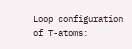Loop configuration of T-atoms: